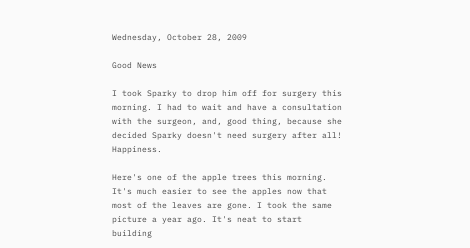Wednesday, October 28, 2009

Good News

I took Sparky to drop him off for surgery this morning. I had to wait and have a consultation with the surgeon, and, good thing, because she decided Sparky doesn't need surgery after all! Happiness.

Here's one of the apple trees this morning. It's much easier to see the apples now that most of the leaves are gone. I took the same picture a year ago. It's neat to start building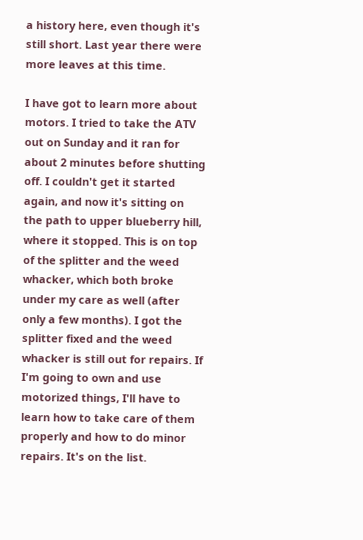a history here, even though it's still short. Last year there were more leaves at this time.

I have got to learn more about motors. I tried to take the ATV out on Sunday and it ran for about 2 minutes before shutting off. I couldn't get it started again, and now it's sitting on the path to upper blueberry hill, where it stopped. This is on top of the splitter and the weed whacker, which both broke under my care as well (after only a few months). I got the splitter fixed and the weed whacker is still out for repairs. If I'm going to own and use motorized things, I'll have to learn how to take care of them properly and how to do minor repairs. It's on the list.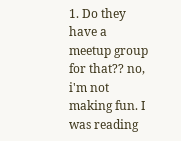1. Do they have a meetup group for that?? no, i'm not making fun. I was reading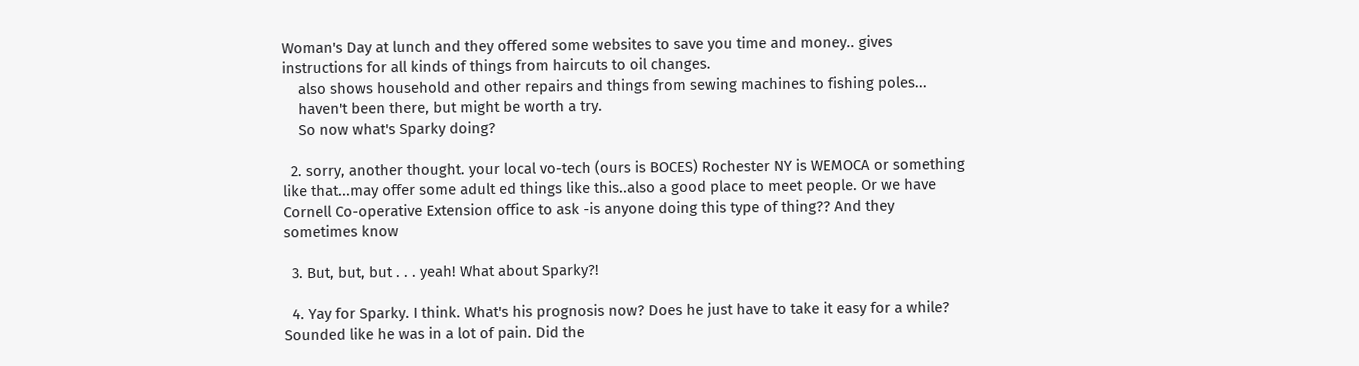Woman's Day at lunch and they offered some websites to save you time and money.. gives instructions for all kinds of things from haircuts to oil changes.
    also shows household and other repairs and things from sewing machines to fishing poles...
    haven't been there, but might be worth a try.
    So now what's Sparky doing?

  2. sorry, another thought. your local vo-tech (ours is BOCES) Rochester NY is WEMOCA or something like that...may offer some adult ed things like this..also a good place to meet people. Or we have Cornell Co-operative Extension office to ask -is anyone doing this type of thing?? And they sometimes know

  3. But, but, but . . . yeah! What about Sparky?!

  4. Yay for Sparky. I think. What's his prognosis now? Does he just have to take it easy for a while? Sounded like he was in a lot of pain. Did the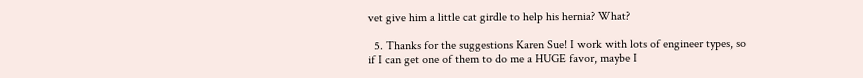vet give him a little cat girdle to help his hernia? What?

  5. Thanks for the suggestions Karen Sue! I work with lots of engineer types, so if I can get one of them to do me a HUGE favor, maybe I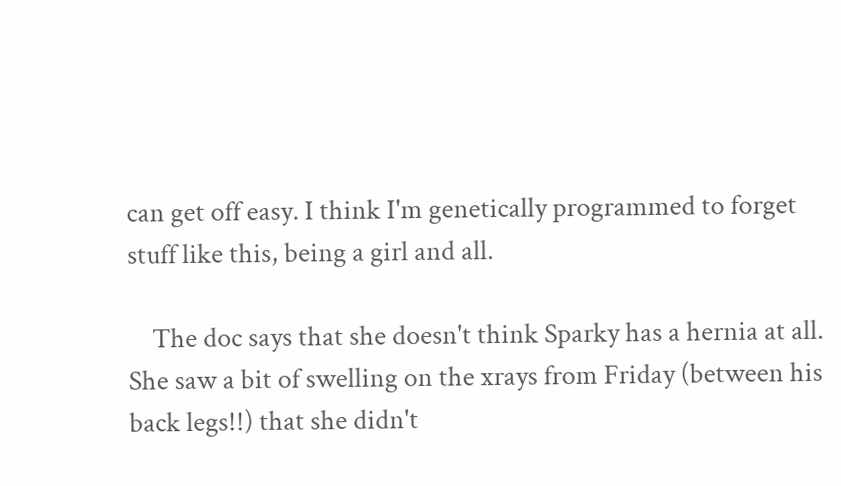can get off easy. I think I'm genetically programmed to forget stuff like this, being a girl and all.

    The doc says that she doesn't think Sparky has a hernia at all. She saw a bit of swelling on the xrays from Friday (between his back legs!!) that she didn't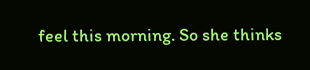feel this morning. So she thinks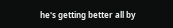he's getting better all by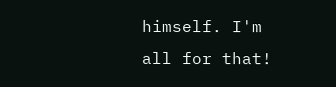himself. I'm all for that!